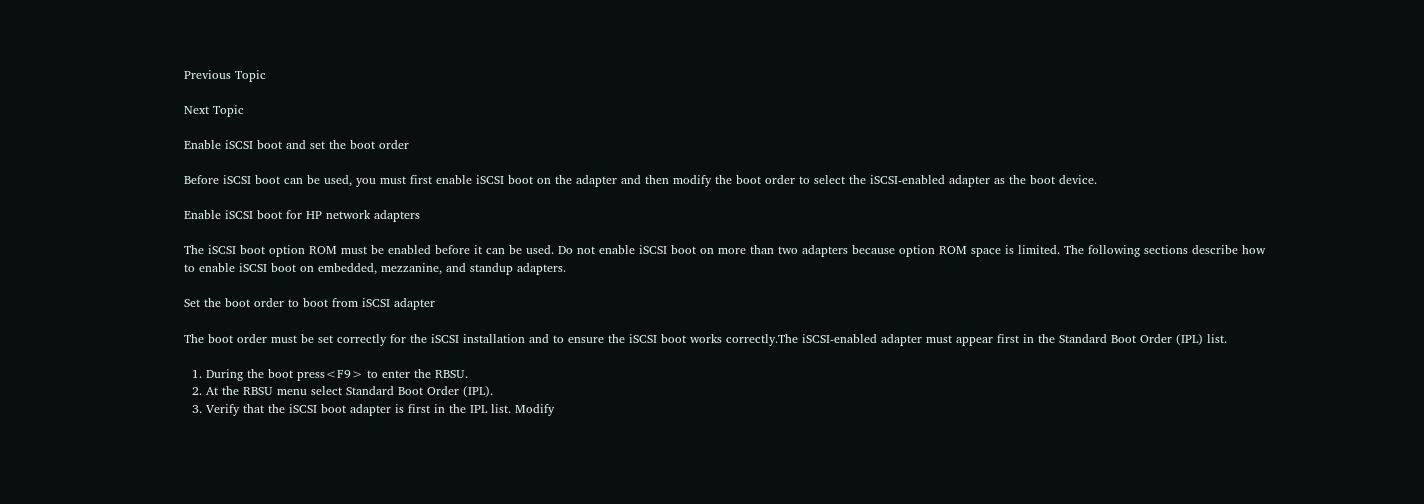Previous Topic

Next Topic

Enable iSCSI boot and set the boot order

Before iSCSI boot can be used, you must first enable iSCSI boot on the adapter and then modify the boot order to select the iSCSI-enabled adapter as the boot device.

Enable iSCSI boot for HP network adapters

The iSCSI boot option ROM must be enabled before it can be used. Do not enable iSCSI boot on more than two adapters because option ROM space is limited. The following sections describe how to enable iSCSI boot on embedded, mezzanine, and standup adapters.

Set the boot order to boot from iSCSI adapter

The boot order must be set correctly for the iSCSI installation and to ensure the iSCSI boot works correctly.The iSCSI-enabled adapter must appear first in the Standard Boot Order (IPL) list.

  1. During the boot press<F9> to enter the RBSU.
  2. At the RBSU menu select Standard Boot Order (IPL).
  3. Verify that the iSCSI boot adapter is first in the IPL list. Modify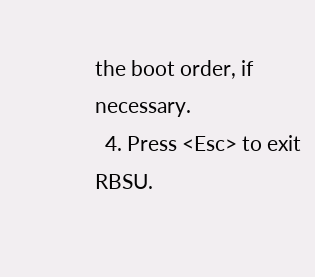the boot order, if necessary.
  4. Press <Esc> to exit RBSU.